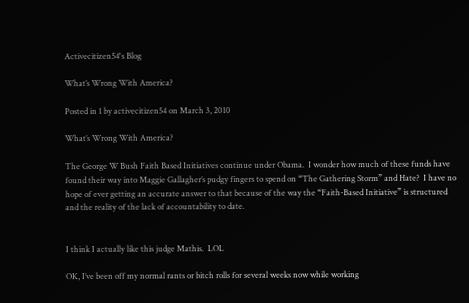Activecitizen54's Blog

What’s Wrong With America?

Posted in 1 by activecitizen54 on March 3, 2010

What’s Wrong With America?

The George W Bush Faith Based Initiatives continue under Obama.  I wonder how much of these funds have found their way into Maggie Gallagher’s pudgy fingers to spend on “The Gathering Storm” and Hate?  I have no hope of ever getting an accurate answer to that because of the way the “Faith-Based Initiative” is structured and the reality of the lack of accountability to date.


I think I actually like this judge Mathis.  LOL

OK, I’ve been off my normal rants or bitch rolls for several weeks now while working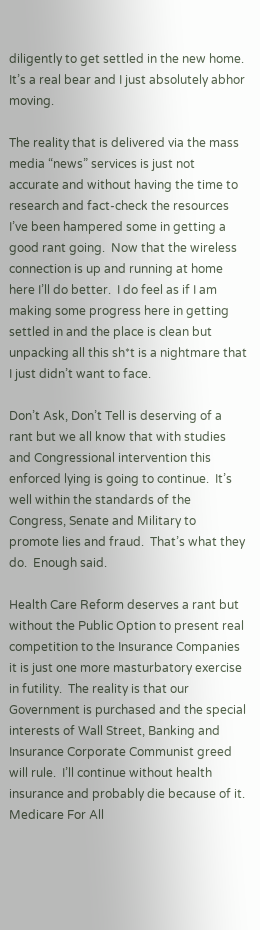diligently to get settled in the new home.  It’s a real bear and I just absolutely abhor moving.

The reality that is delivered via the mass media “news” services is just not accurate and without having the time to research and fact-check the resources I’ve been hampered some in getting a good rant going.  Now that the wireless connection is up and running at home here I’ll do better.  I do feel as if I am making some progress here in getting settled in and the place is clean but unpacking all this sh*t is a nightmare that I just didn’t want to face.

Don’t Ask, Don’t Tell is deserving of a rant but we all know that with studies and Congressional intervention this enforced lying is going to continue.  It’s well within the standards of the Congress, Senate and Military to promote lies and fraud.  That’s what they do.  Enough said.

Health Care Reform deserves a rant but without the Public Option to present real competition to the Insurance Companies it is just one more masturbatory exercise in futility.  The reality is that our Government is purchased and the special interests of Wall Street, Banking and Insurance Corporate Communist greed will rule.  I’ll continue without health insurance and probably die because of it.  Medicare For All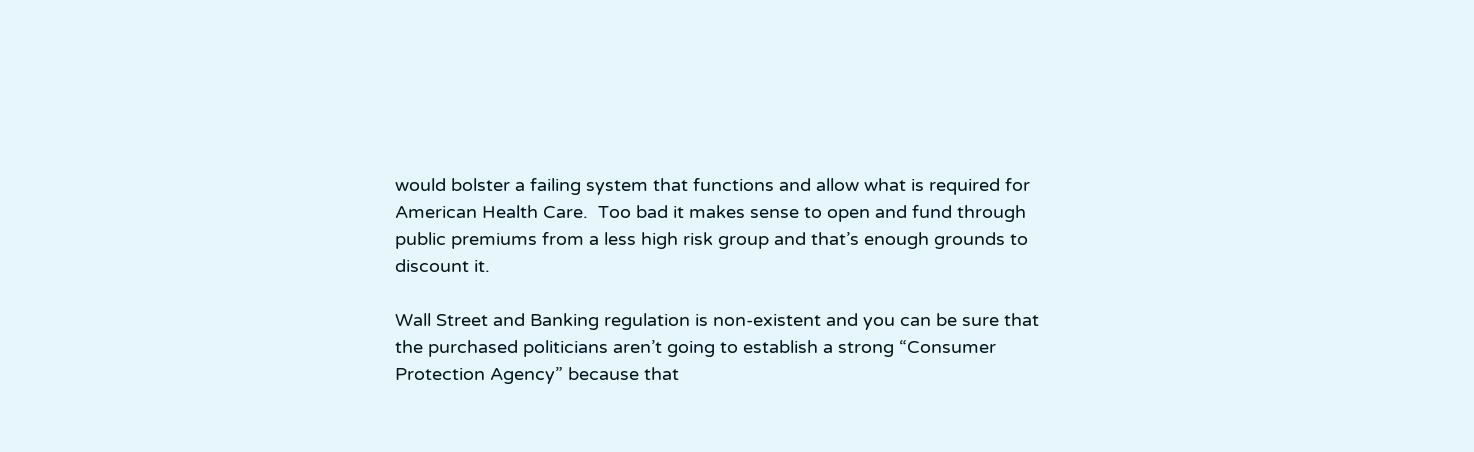would bolster a failing system that functions and allow what is required for American Health Care.  Too bad it makes sense to open and fund through public premiums from a less high risk group and that’s enough grounds to discount it.

Wall Street and Banking regulation is non-existent and you can be sure that the purchased politicians aren’t going to establish a strong “Consumer Protection Agency” because that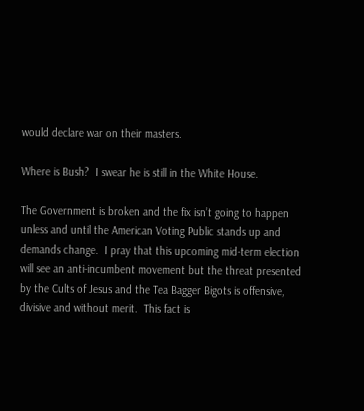would declare war on their masters.

Where is Bush?  I swear he is still in the White House.

The Government is broken and the fix isn’t going to happen unless and until the American Voting Public stands up and demands change.  I pray that this upcoming mid-term election will see an anti-incumbent movement but the threat presented by the Cults of Jesus and the Tea Bagger Bigots is offensive, divisive and without merit.  This fact is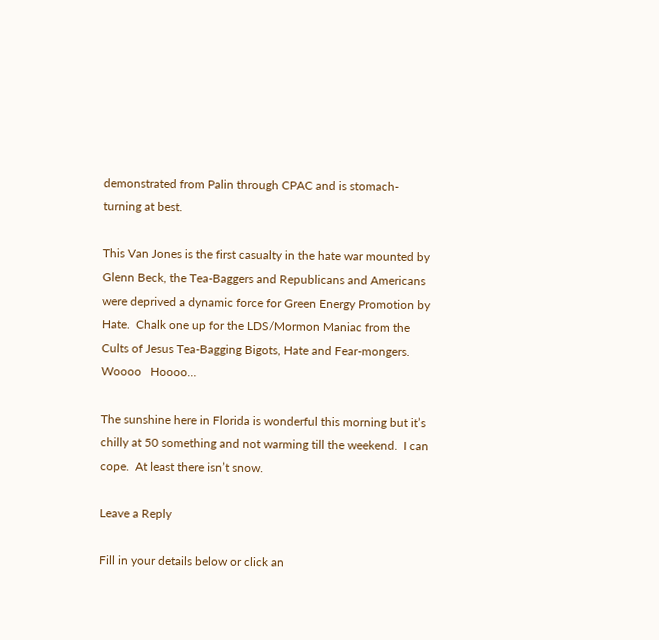demonstrated from Palin through CPAC and is stomach-turning at best.

This Van Jones is the first casualty in the hate war mounted by Glenn Beck, the Tea-Baggers and Republicans and Americans were deprived a dynamic force for Green Energy Promotion by Hate.  Chalk one up for the LDS/Mormon Maniac from the Cults of Jesus Tea-Bagging Bigots, Hate and Fear-mongers.   Woooo   Hoooo…

The sunshine here in Florida is wonderful this morning but it’s chilly at 50 something and not warming till the weekend.  I can cope.  At least there isn’t snow.

Leave a Reply

Fill in your details below or click an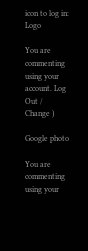icon to log in: Logo

You are commenting using your account. Log Out /  Change )

Google photo

You are commenting using your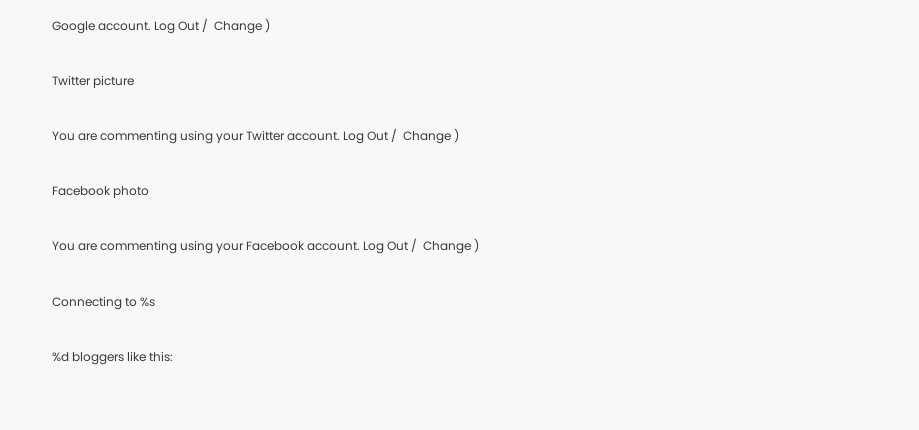Google account. Log Out /  Change )

Twitter picture

You are commenting using your Twitter account. Log Out /  Change )

Facebook photo

You are commenting using your Facebook account. Log Out /  Change )

Connecting to %s

%d bloggers like this: